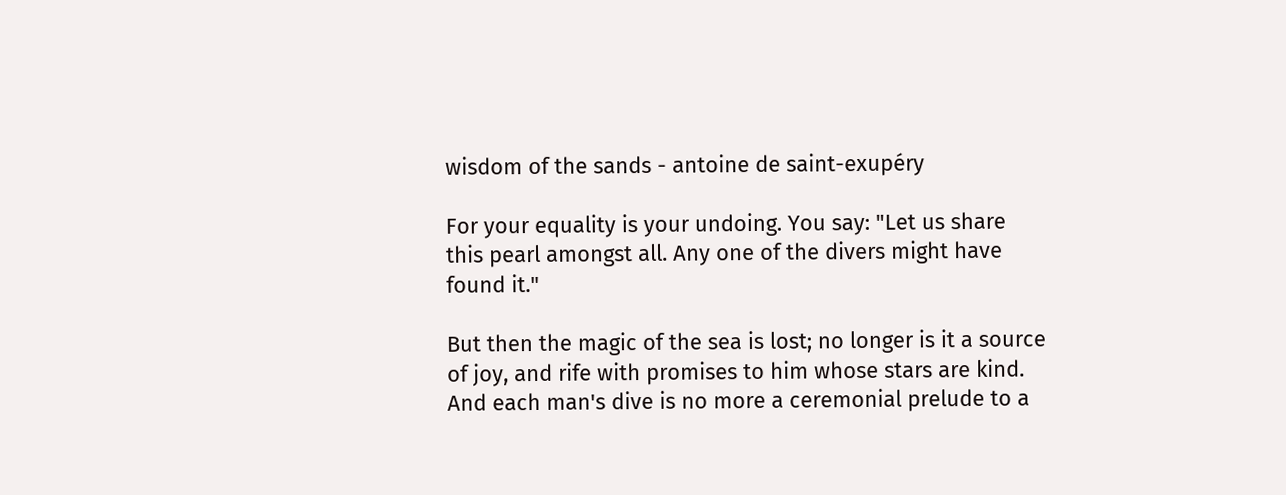wisdom of the sands - antoine de saint-exupéry

For your equality is your undoing. You say: "Let us share this pearl amongst all. Any one of the divers might have found it."

But then the magic of the sea is lost; no longer is it a source of joy, and rife with promises to him whose stars are kind. And each man's dive is no more a ceremonial prelude to a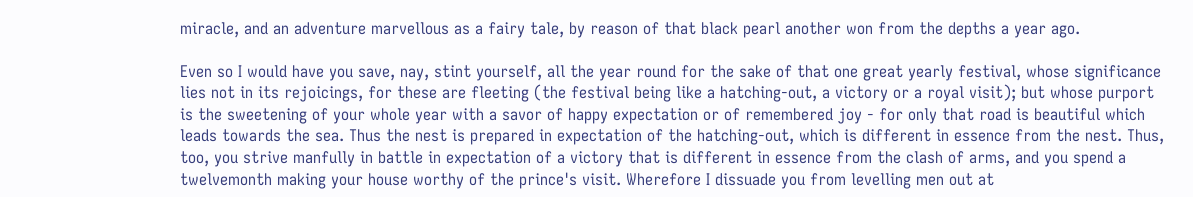miracle, and an adventure marvellous as a fairy tale, by reason of that black pearl another won from the depths a year ago.

Even so I would have you save, nay, stint yourself, all the year round for the sake of that one great yearly festival, whose significance lies not in its rejoicings, for these are fleeting (the festival being like a hatching-out, a victory or a royal visit); but whose purport is the sweetening of your whole year with a savor of happy expectation or of remembered joy - for only that road is beautiful which leads towards the sea. Thus the nest is prepared in expectation of the hatching-out, which is different in essence from the nest. Thus, too, you strive manfully in battle in expectation of a victory that is different in essence from the clash of arms, and you spend a twelvemonth making your house worthy of the prince's visit. Wherefore I dissuade you from levelling men out at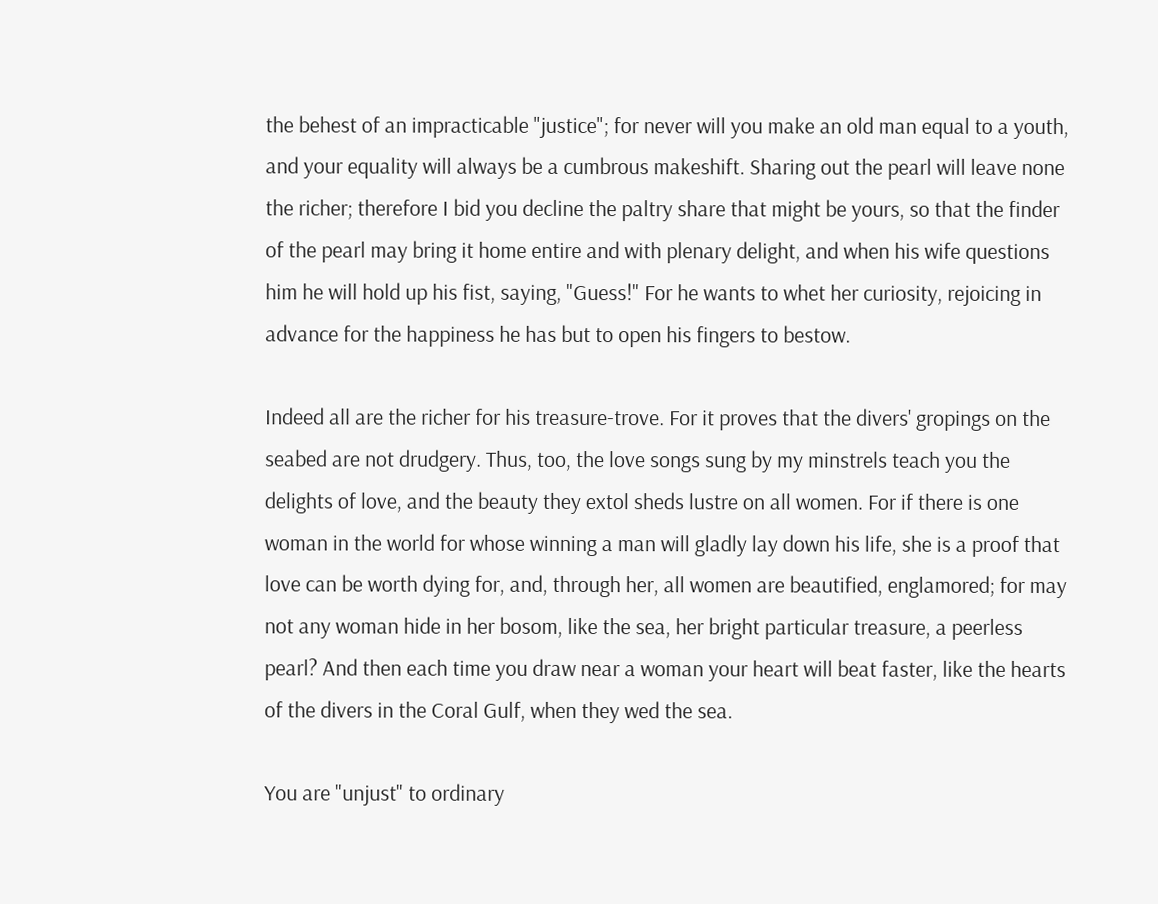the behest of an impracticable "justice"; for never will you make an old man equal to a youth, and your equality will always be a cumbrous makeshift. Sharing out the pearl will leave none the richer; therefore I bid you decline the paltry share that might be yours, so that the finder of the pearl may bring it home entire and with plenary delight, and when his wife questions him he will hold up his fist, saying, "Guess!" For he wants to whet her curiosity, rejoicing in advance for the happiness he has but to open his fingers to bestow.

Indeed all are the richer for his treasure-trove. For it proves that the divers' gropings on the seabed are not drudgery. Thus, too, the love songs sung by my minstrels teach you the delights of love, and the beauty they extol sheds lustre on all women. For if there is one woman in the world for whose winning a man will gladly lay down his life, she is a proof that love can be worth dying for, and, through her, all women are beautified, englamored; for may not any woman hide in her bosom, like the sea, her bright particular treasure, a peerless pearl? And then each time you draw near a woman your heart will beat faster, like the hearts of the divers in the Coral Gulf, when they wed the sea.

You are "unjust" to ordinary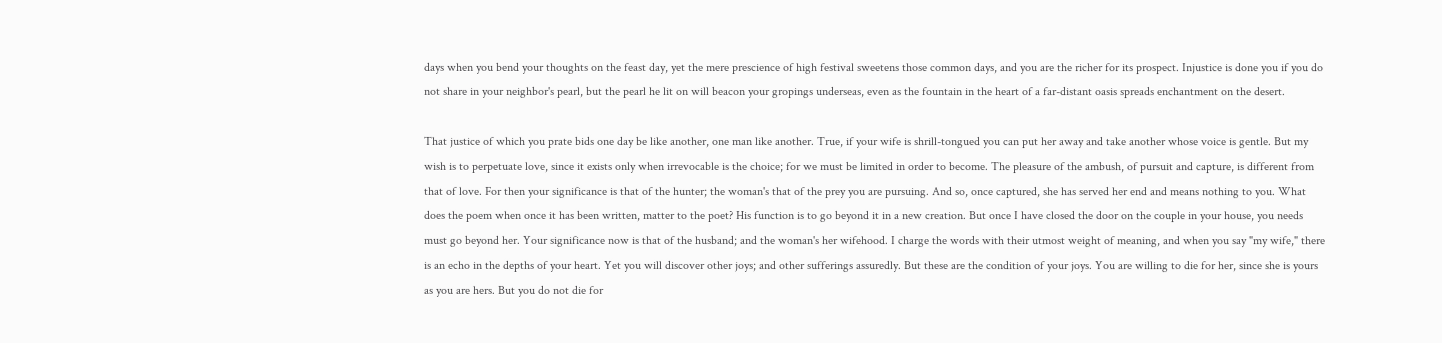days when you bend your thoughts on the feast day, yet the mere prescience of high festival sweetens those common days, and you are the richer for its prospect. Injustice is done you if you do not share in your neighbor's pearl, but the pearl he lit on will beacon your gropings underseas, even as the fountain in the heart of a far-distant oasis spreads enchantment on the desert.

That justice of which you prate bids one day be like another, one man like another. True, if your wife is shrill-tongued you can put her away and take another whose voice is gentle. But my wish is to perpetuate love, since it exists only when irrevocable is the choice; for we must be limited in order to become. The pleasure of the ambush, of pursuit and capture, is different from that of love. For then your significance is that of the hunter; the woman's that of the prey you are pursuing. And so, once captured, she has served her end and means nothing to you. What does the poem when once it has been written, matter to the poet? His function is to go beyond it in a new creation. But once I have closed the door on the couple in your house, you needs must go beyond her. Your significance now is that of the husband; and the woman's her wifehood. I charge the words with their utmost weight of meaning, and when you say "my wife," there is an echo in the depths of your heart. Yet you will discover other joys; and other sufferings assuredly. But these are the condition of your joys. You are willing to die for her, since she is yours as you are hers. But you do not die for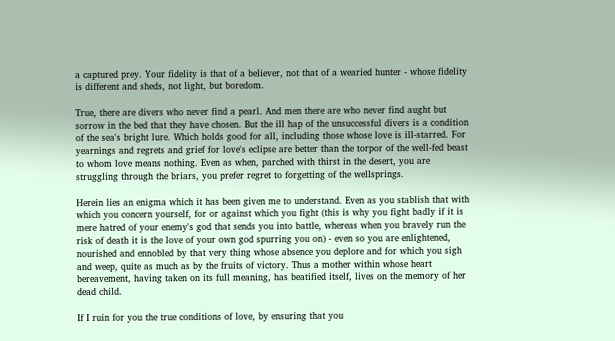a captured prey. Your fidelity is that of a believer, not that of a wearied hunter - whose fidelity is different and sheds, not light, but boredom.

True, there are divers who never find a pearl. And men there are who never find aught but sorrow in the bed that they have chosen. But the ill hap of the unsuccessful divers is a condition of the sea's bright lure. Which holds good for all, including those whose love is ill-starred. For yearnings and regrets and grief for love's eclipse are better than the torpor of the well-fed beast to whom love means nothing. Even as when, parched with thirst in the desert, you are struggling through the briars, you prefer regret to forgetting of the wellsprings.

Herein lies an enigma which it has been given me to understand. Even as you stablish that with which you concern yourself, for or against which you fight (this is why you fight badly if it is mere hatred of your enemy's god that sends you into battle, whereas when you bravely run the risk of death it is the love of your own god spurring you on) - even so you are enlightened, nourished and ennobled by that very thing whose absence you deplore and for which you sigh and weep, quite as much as by the fruits of victory. Thus a mother within whose heart bereavement, having taken on its full meaning, has beatified itself, lives on the memory of her dead child.

If I ruin for you the true conditions of love, by ensuring that you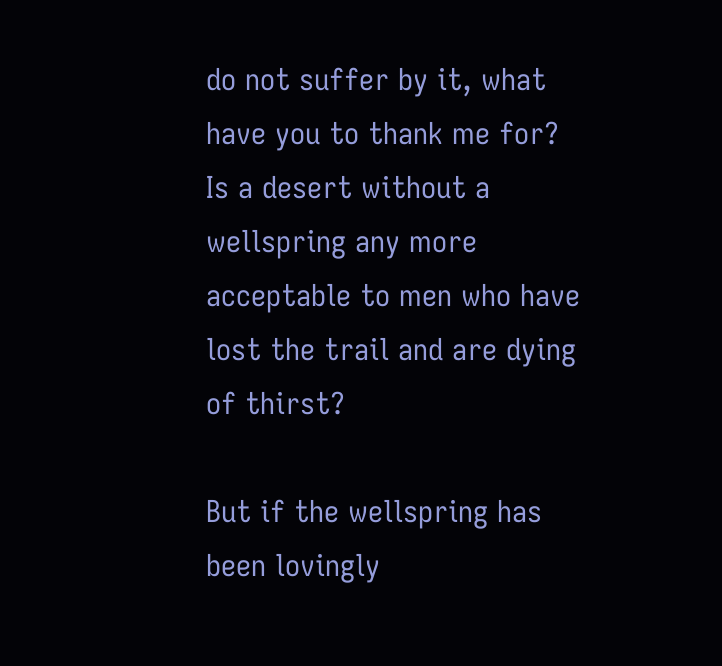do not suffer by it, what have you to thank me for? Is a desert without a wellspring any more acceptable to men who have lost the trail and are dying of thirst?

But if the wellspring has been lovingly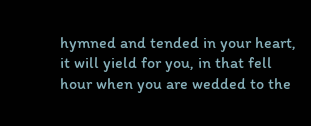hymned and tended in your heart, it will yield for you, in that fell hour when you are wedded to the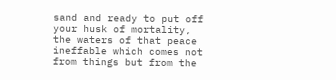sand and ready to put off your husk of mortality, the waters of that peace ineffable which comes not from things but from the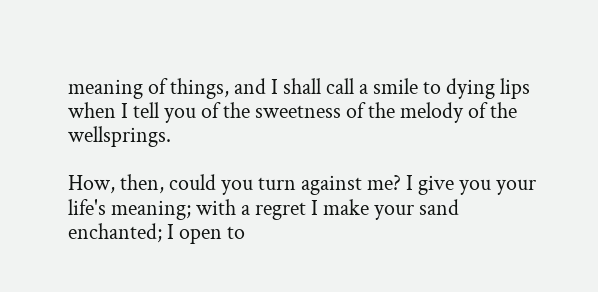meaning of things, and I shall call a smile to dying lips when I tell you of the sweetness of the melody of the wellsprings.

How, then, could you turn against me? I give you your life's meaning; with a regret I make your sand enchanted; I open to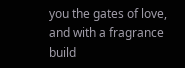you the gates of love, and with a fragrance build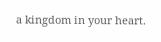a kingdom in your heart.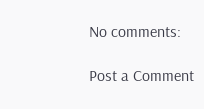No comments:

Post a Comment